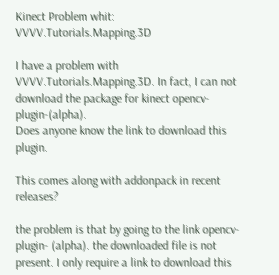Kinect Problem whit: VVVV.Tutorials.Mapping.3D

I have a problem with VVVV.Tutorials.Mapping.3D. In fact, I can not download the package for kinect opencv-plugin-(alpha).
Does anyone know the link to download this plugin.

This comes along with addonpack in recent releases?

the problem is that by going to the link opencv-plugin- (alpha). the downloaded file is not present. I only require a link to download this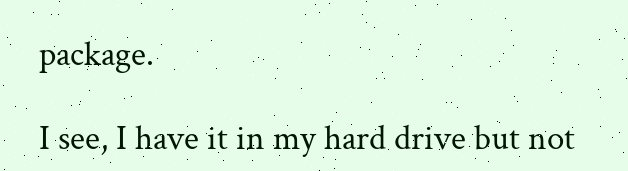package.

I see, I have it in my hard drive but not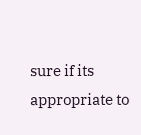sure if its appropriate to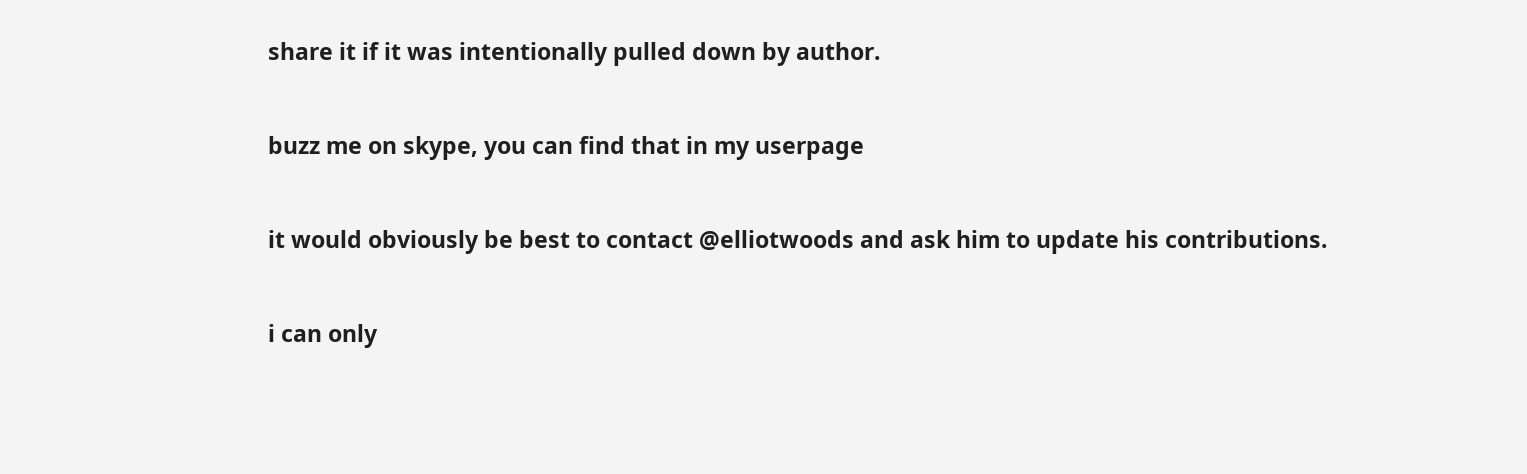share it if it was intentionally pulled down by author.

buzz me on skype, you can find that in my userpage

it would obviously be best to contact @elliotwoods and ask him to update his contributions.

i can only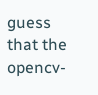guess that the opencv-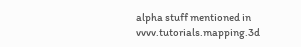alpha stuff mentioned in vvvv.tutorials.mapping.3d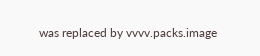was replaced by vvvv.packs.image